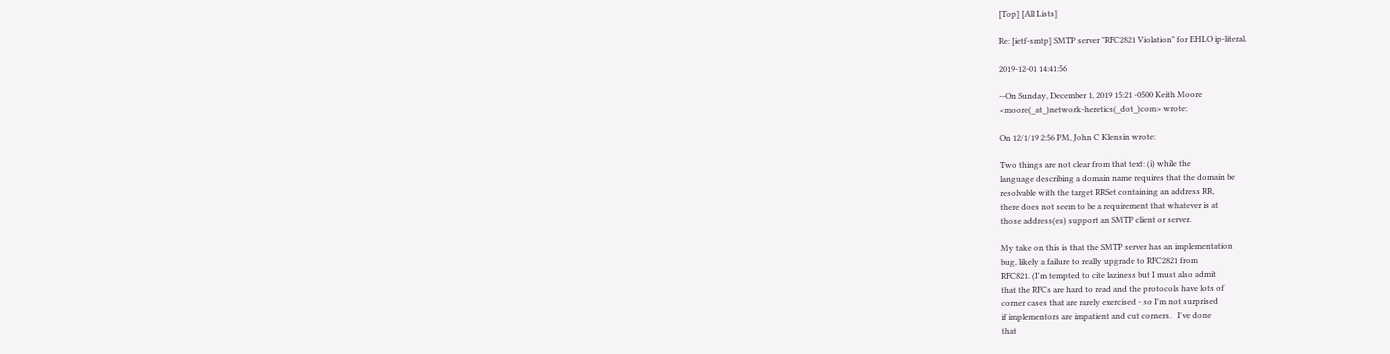[Top] [All Lists]

Re: [ietf-smtp] SMTP server "RFC2821 Violation" for EHLO ip-literal.

2019-12-01 14:41:56

--On Sunday, December 1, 2019 15:21 -0500 Keith Moore
<moore(_at_)network-heretics(_dot_)com> wrote:

On 12/1/19 2:56 PM, John C Klensin wrote:

Two things are not clear from that text: (i) while the
language describing a domain name requires that the domain be
resolvable with the target RRSet containing an address RR,
there does not seem to be a requirement that whatever is at
those address(es) support an SMTP client or server.

My take on this is that the SMTP server has an implementation
bug, likely a failure to really upgrade to RFC2821 from
RFC821. (I'm tempted to cite laziness but I must also admit
that the RFCs are hard to read and the protocols have lots of
corner cases that are rarely exercised - so I'm not surprised
if implementors are impatient and cut corners.   I've done
that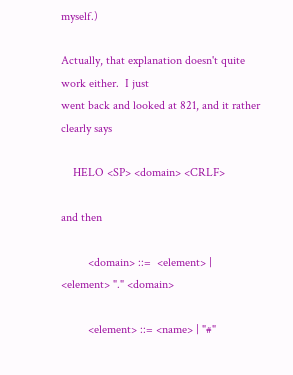myself.)

Actually, that explanation doesn't quite work either.  I just
went back and looked at 821, and it rather clearly says

    HELO <SP> <domain> <CRLF>

and then

         <domain> ::=  <element> | <element> "." <domain>

         <element> ::= <name> | "#"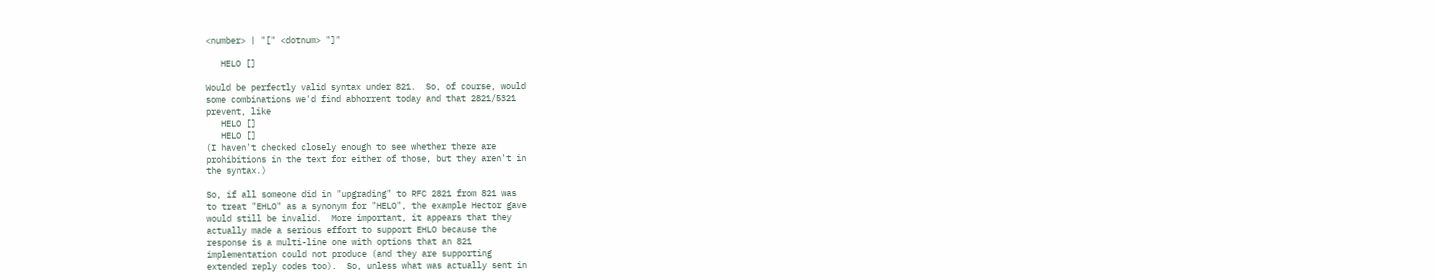<number> | "[" <dotnum> "]"

   HELO []

Would be perfectly valid syntax under 821.  So, of course, would
some combinations we'd find abhorrent today and that 2821/5321
prevent, like
   HELO []
   HELO []
(I haven't checked closely enough to see whether there are
prohibitions in the text for either of those, but they aren't in
the syntax.)

So, if all someone did in "upgrading" to RFC 2821 from 821 was
to treat "EHLO" as a synonym for "HELO", the example Hector gave
would still be invalid.  More important, it appears that they
actually made a serious effort to support EHLO because the
response is a multi-line one with options that an 821
implementation could not produce (and they are supporting
extended reply codes too).  So, unless what was actually sent in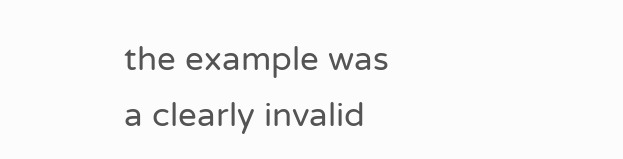the example was a clearly invalid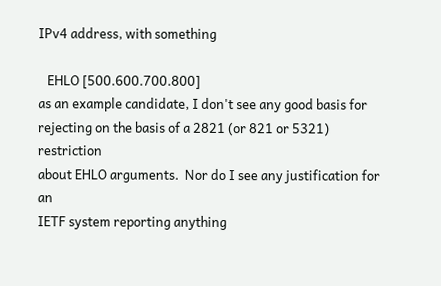IPv4 address, with something

   EHLO [500.600.700.800]
as an example candidate, I don't see any good basis for
rejecting on the basis of a 2821 (or 821 or 5321) restriction
about EHLO arguments.  Nor do I see any justification for an
IETF system reporting anything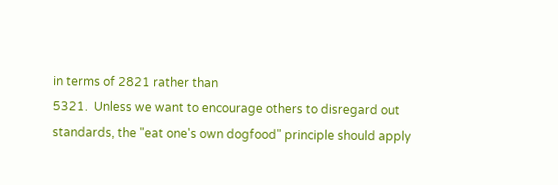in terms of 2821 rather than
5321.  Unless we want to encourage others to disregard out
standards, the "eat one's own dogfood" principle should apply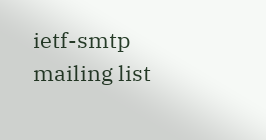ietf-smtp mailing list